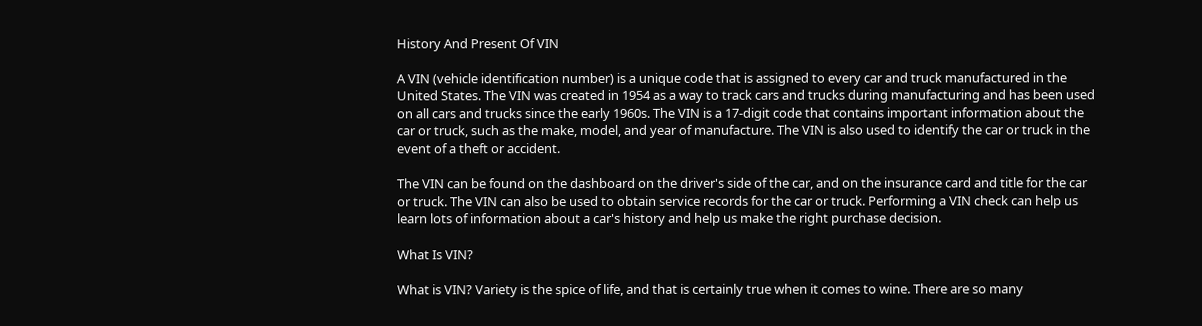History And Present Of VIN

A VIN (vehicle identification number) is a unique code that is assigned to every car and truck manufactured in the United States. The VIN was created in 1954 as a way to track cars and trucks during manufacturing and has been used on all cars and trucks since the early 1960s. The VIN is a 17-digit code that contains important information about the car or truck, such as the make, model, and year of manufacture. The VIN is also used to identify the car or truck in the event of a theft or accident.

The VIN can be found on the dashboard on the driver's side of the car, and on the insurance card and title for the car or truck. The VIN can also be used to obtain service records for the car or truck. Performing a VIN check can help us learn lots of information about a car's history and help us make the right purchase decision.

What Is VIN?

What is VIN? Variety is the spice of life, and that is certainly true when it comes to wine. There are so many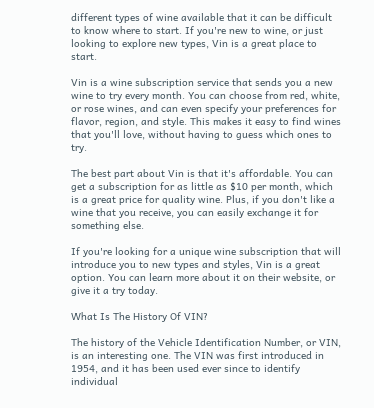different types of wine available that it can be difficult to know where to start. If you're new to wine, or just looking to explore new types, Vin is a great place to start.

Vin is a wine subscription service that sends you a new wine to try every month. You can choose from red, white, or rose wines, and can even specify your preferences for flavor, region, and style. This makes it easy to find wines that you'll love, without having to guess which ones to try.

The best part about Vin is that it's affordable. You can get a subscription for as little as $10 per month, which is a great price for quality wine. Plus, if you don't like a wine that you receive, you can easily exchange it for something else.

If you're looking for a unique wine subscription that will introduce you to new types and styles, Vin is a great option. You can learn more about it on their website, or give it a try today.

What Is The History Of VIN?

The history of the Vehicle Identification Number, or VIN, is an interesting one. The VIN was first introduced in 1954, and it has been used ever since to identify individual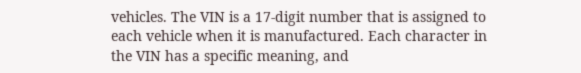vehicles. The VIN is a 17-digit number that is assigned to each vehicle when it is manufactured. Each character in the VIN has a specific meaning, and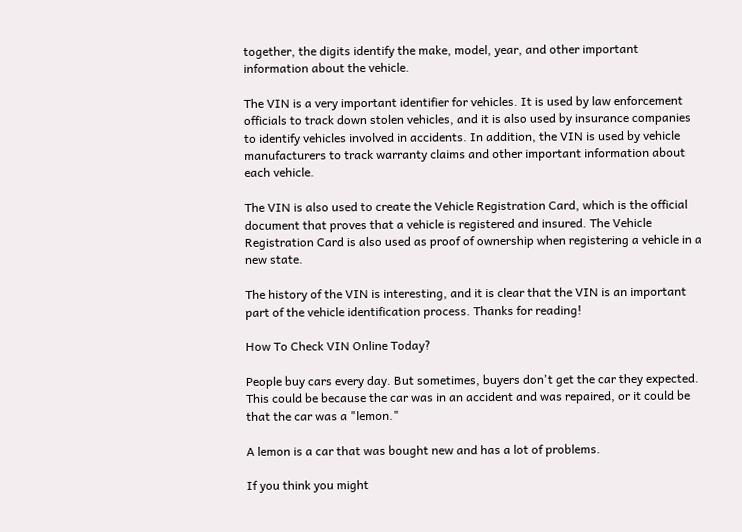together, the digits identify the make, model, year, and other important information about the vehicle.

The VIN is a very important identifier for vehicles. It is used by law enforcement officials to track down stolen vehicles, and it is also used by insurance companies to identify vehicles involved in accidents. In addition, the VIN is used by vehicle manufacturers to track warranty claims and other important information about each vehicle.

The VIN is also used to create the Vehicle Registration Card, which is the official document that proves that a vehicle is registered and insured. The Vehicle Registration Card is also used as proof of ownership when registering a vehicle in a new state.

The history of the VIN is interesting, and it is clear that the VIN is an important part of the vehicle identification process. Thanks for reading!

How To Check VIN Online Today?

People buy cars every day. But sometimes, buyers don't get the car they expected. This could be because the car was in an accident and was repaired, or it could be that the car was a "lemon."

A lemon is a car that was bought new and has a lot of problems.

If you think you might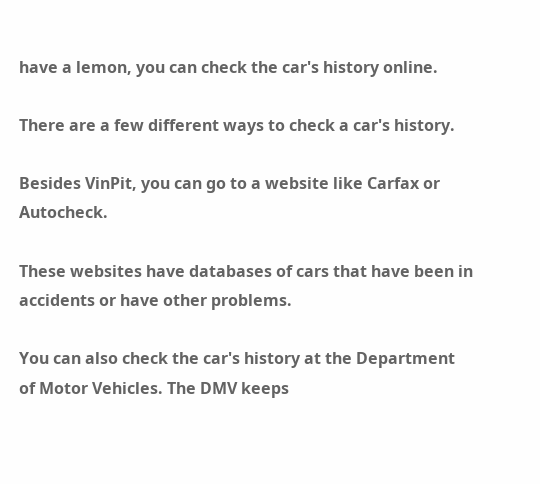have a lemon, you can check the car's history online.

There are a few different ways to check a car's history.

Besides VinPit, you can go to a website like Carfax or Autocheck.

These websites have databases of cars that have been in accidents or have other problems.

You can also check the car's history at the Department of Motor Vehicles. The DMV keeps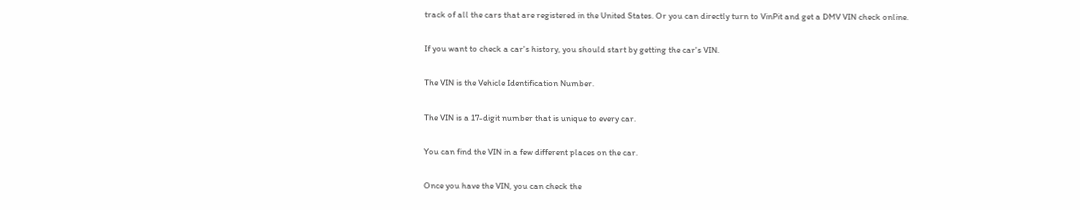track of all the cars that are registered in the United States. Or you can directly turn to VinPit and get a DMV VIN check online.

If you want to check a car's history, you should start by getting the car's VIN.

The VIN is the Vehicle Identification Number.

The VIN is a 17-digit number that is unique to every car.

You can find the VIN in a few different places on the car.

Once you have the VIN, you can check the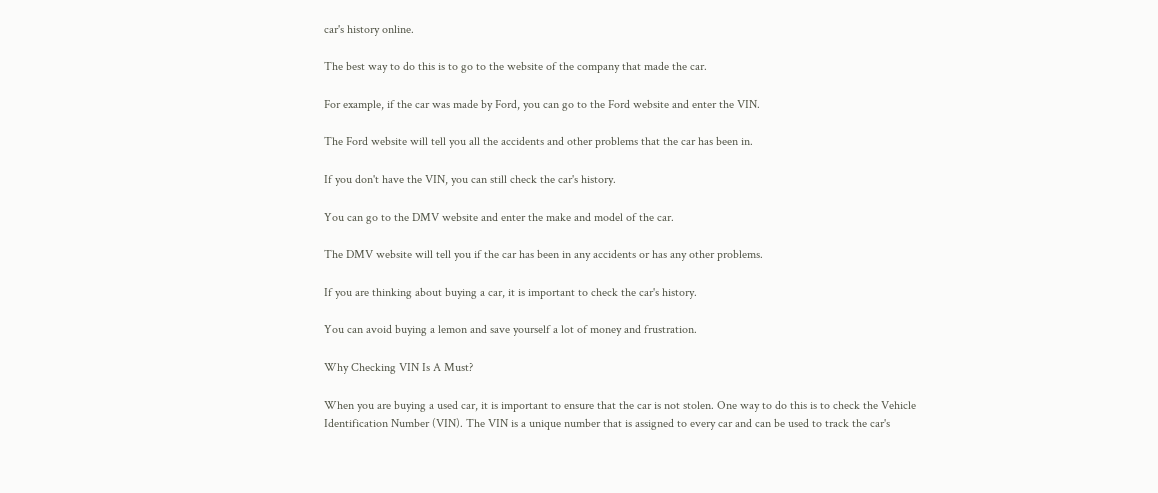car's history online.

The best way to do this is to go to the website of the company that made the car.

For example, if the car was made by Ford, you can go to the Ford website and enter the VIN.

The Ford website will tell you all the accidents and other problems that the car has been in.

If you don't have the VIN, you can still check the car's history.

You can go to the DMV website and enter the make and model of the car.

The DMV website will tell you if the car has been in any accidents or has any other problems.

If you are thinking about buying a car, it is important to check the car's history.

You can avoid buying a lemon and save yourself a lot of money and frustration.

Why Checking VIN Is A Must?

When you are buying a used car, it is important to ensure that the car is not stolen. One way to do this is to check the Vehicle Identification Number (VIN). The VIN is a unique number that is assigned to every car and can be used to track the car's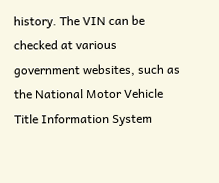history. The VIN can be checked at various government websites, such as the National Motor Vehicle Title Information System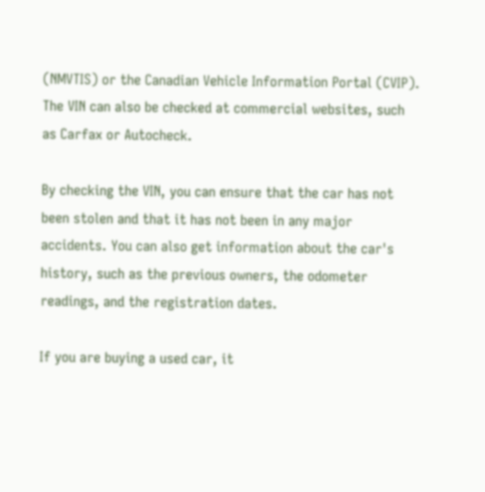(NMVTIS) or the Canadian Vehicle Information Portal (CVIP). The VIN can also be checked at commercial websites, such as Carfax or Autocheck.

By checking the VIN, you can ensure that the car has not been stolen and that it has not been in any major accidents. You can also get information about the car's history, such as the previous owners, the odometer readings, and the registration dates.

If you are buying a used car, it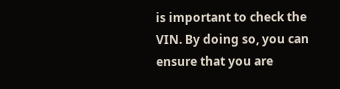is important to check the VIN. By doing so, you can ensure that you are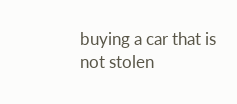buying a car that is not stolen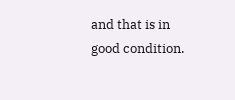and that is in good condition.